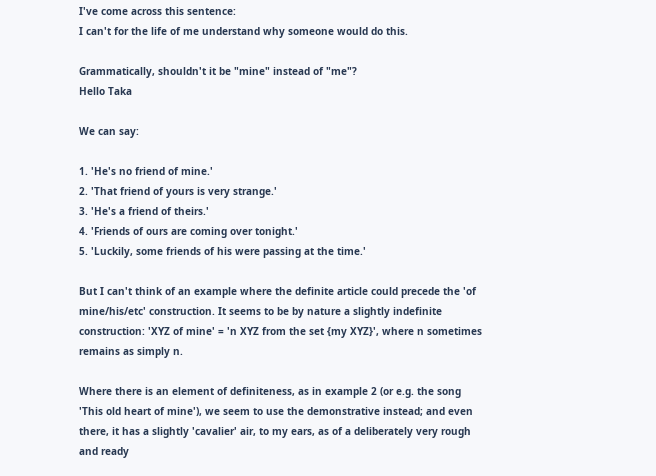I've come across this sentence:
I can't for the life of me understand why someone would do this.

Grammatically, shouldn't it be "mine" instead of "me"?
Hello Taka

We can say:

1. 'He's no friend of mine.'
2. 'That friend of yours is very strange.'
3. 'He's a friend of theirs.'
4. 'Friends of ours are coming over tonight.'
5. 'Luckily, some friends of his were passing at the time.'

But I can't think of an example where the definite article could precede the 'of mine/his/etc' construction. It seems to be by nature a slightly indefinite construction: 'XYZ of mine' = 'n XYZ from the set {my XYZ}', where n sometimes remains as simply n.

Where there is an element of definiteness, as in example 2 (or e.g. the song 'This old heart of mine'), we seem to use the demonstrative instead; and even there, it has a slightly 'cavalier' air, to my ears, as of a deliberately very rough and ready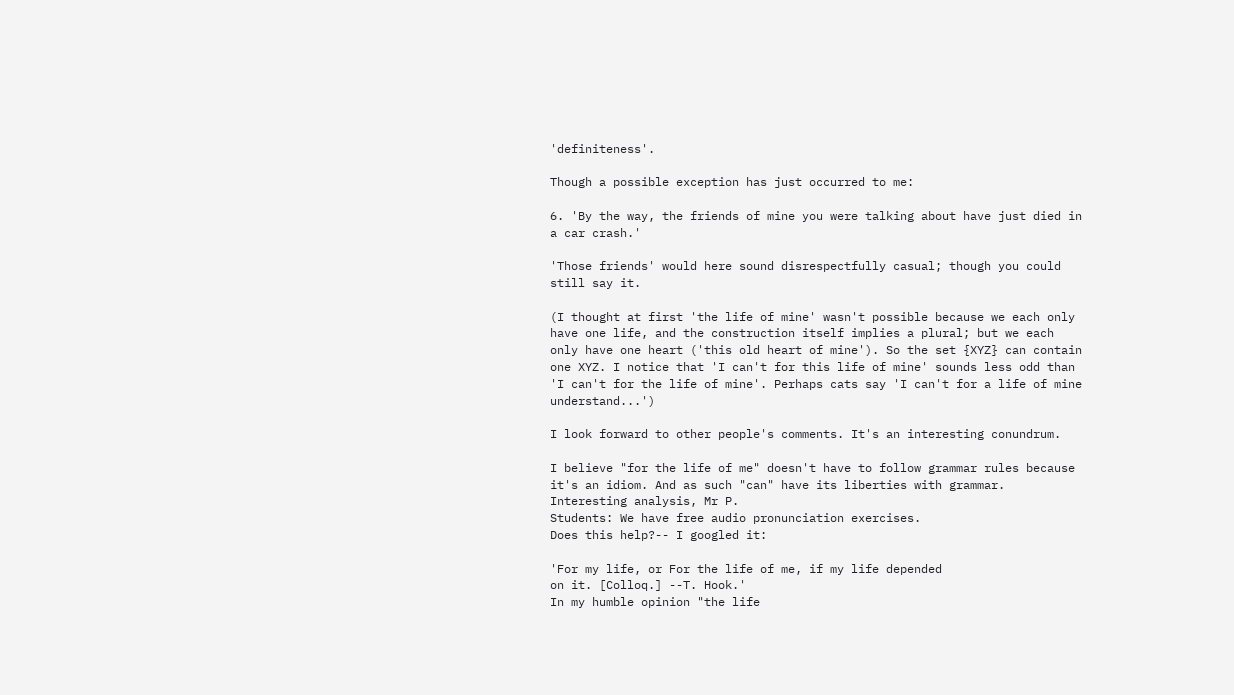'definiteness'.

Though a possible exception has just occurred to me:

6. 'By the way, the friends of mine you were talking about have just died in a car crash.'

'Those friends' would here sound disrespectfully casual; though you could still say it.

(I thought at first 'the life of mine' wasn't possible because we each only have one life, and the construction itself implies a plural; but we each only have one heart ('this old heart of mine'). So the set {XYZ} can contain one XYZ. I notice that 'I can't for this life of mine' sounds less odd than 'I can't for the life of mine'. Perhaps cats say 'I can't for a life of mine understand...')

I look forward to other people's comments. It's an interesting conundrum.

I believe "for the life of me" doesn't have to follow grammar rules because it's an idiom. And as such "can" have its liberties with grammar. Interesting analysis, Mr P.
Students: We have free audio pronunciation exercises.
Does this help?-- I googled it:

'For my life, or For the life of me, if my life depended
on it. [Colloq.] --T. Hook.'
In my humble opinion "the life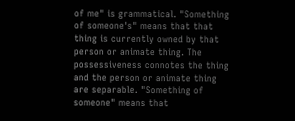of me" is grammatical. "Something of someone's" means that that thing is currently owned by that person or animate thing. The possessiveness connotes the thing and the person or animate thing are separable. "Something of someone" means that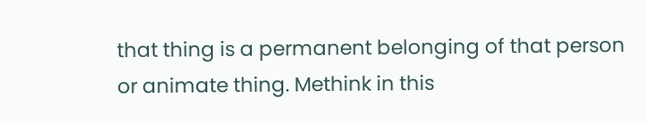that thing is a permanent belonging of that person or animate thing. Methink in this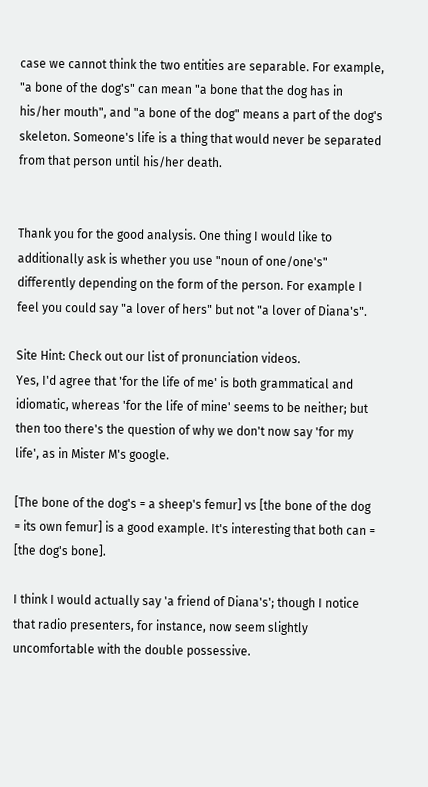case we cannot think the two entities are separable. For example, "a bone of the dog's" can mean "a bone that the dog has in his/her mouth", and "a bone of the dog" means a part of the dog's skeleton. Someone's life is a thing that would never be separated from that person until his/her death.


Thank you for the good analysis. One thing I would like to additionally ask is whether you use "noun of one/one's" differently depending on the form of the person. For example I feel you could say "a lover of hers" but not "a lover of Diana's".

Site Hint: Check out our list of pronunciation videos.
Yes, I'd agree that 'for the life of me' is both grammatical and idiomatic, whereas 'for the life of mine' seems to be neither; but then too there's the question of why we don't now say 'for my life', as in Mister M's google.

[The bone of the dog's = a sheep's femur] vs [the bone of the dog = its own femur] is a good example. It's interesting that both can = [the dog's bone].

I think I would actually say 'a friend of Diana's'; though I notice that radio presenters, for instance, now seem slightly uncomfortable with the double possessive.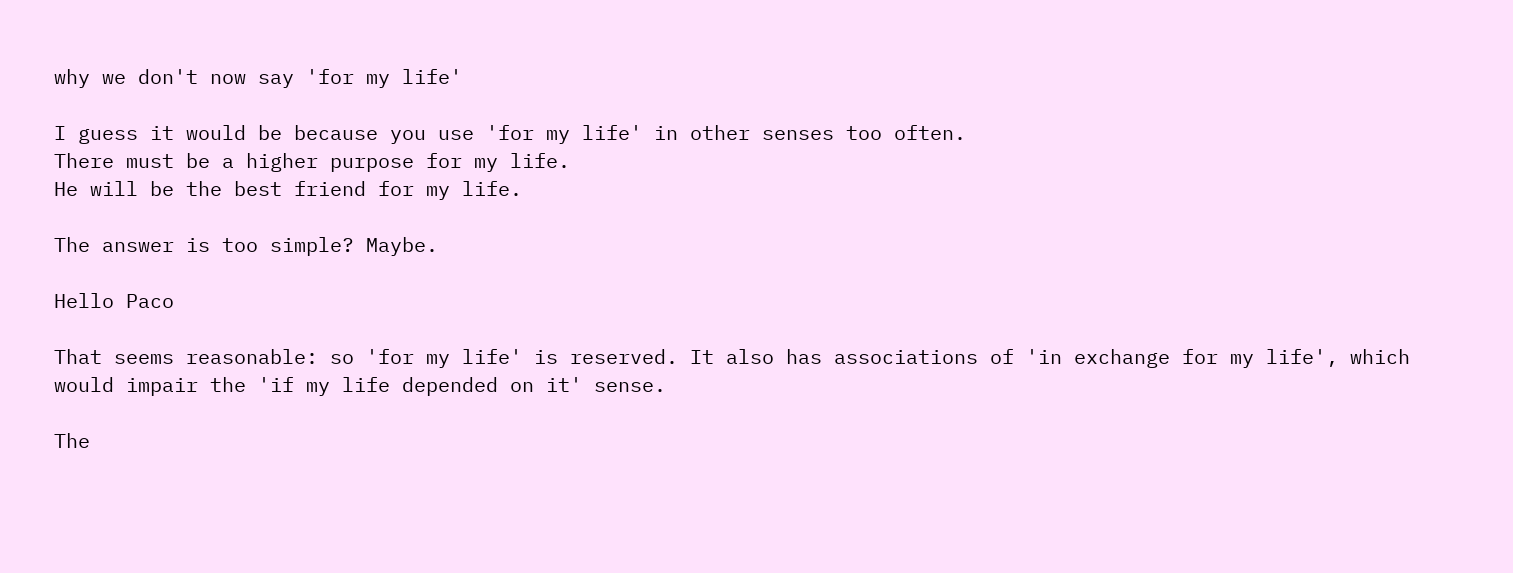why we don't now say 'for my life'

I guess it would be because you use 'for my life' in other senses too often.
There must be a higher purpose for my life.
He will be the best friend for my life.

The answer is too simple? Maybe.

Hello Paco

That seems reasonable: so 'for my life' is reserved. It also has associations of 'in exchange for my life', which would impair the 'if my life depended on it' sense.

The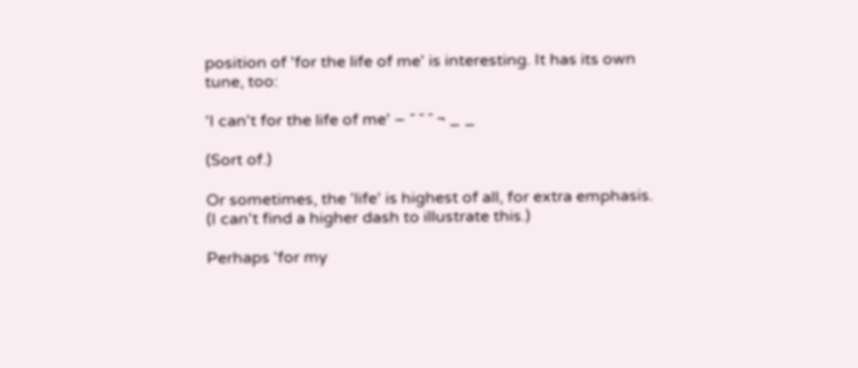position of 'for the life of me' is interesting. It has its own tune, too:

'I can't for the life of me' – ¯ ¯ ¯ ¬ _ _

(Sort of.)

Or sometimes, the 'life' is highest of all, for extra emphasis. (I can't find a higher dash to illustrate this.)

Perhaps 'for my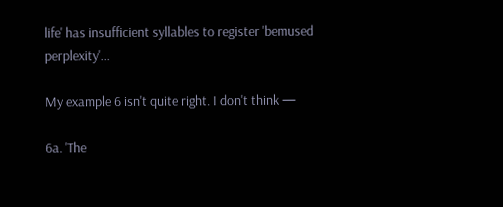life' has insufficient syllables to register 'bemused perplexity'...

My example 6 isn't quite right. I don't think —

6a. 'The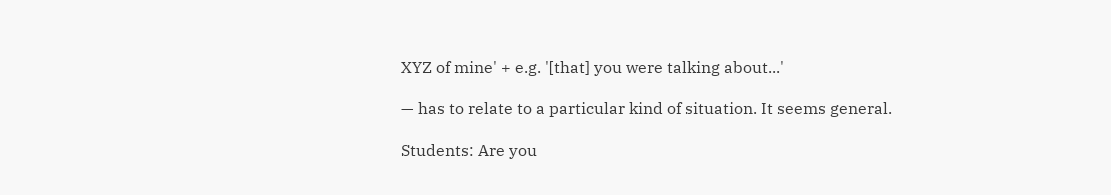XYZ of mine' + e.g. '[that] you were talking about...'

— has to relate to a particular kind of situation. It seems general.

Students: Are you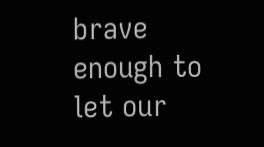brave enough to let our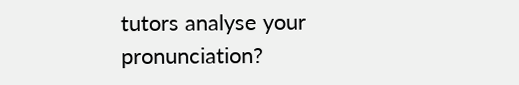tutors analyse your pronunciation?